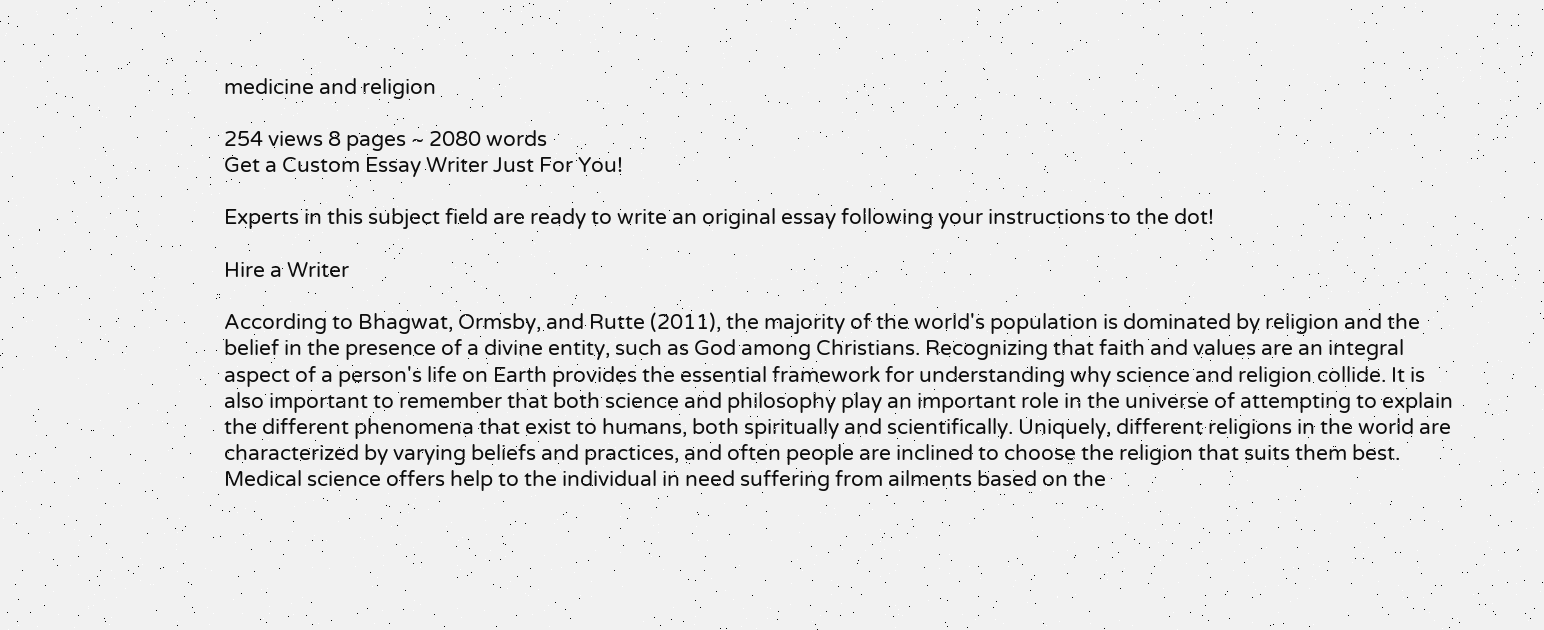medicine and religion

254 views 8 pages ~ 2080 words
Get a Custom Essay Writer Just For You!

Experts in this subject field are ready to write an original essay following your instructions to the dot!

Hire a Writer

According to Bhagwat, Ormsby, and Rutte (2011), the majority of the world's population is dominated by religion and the belief in the presence of a divine entity, such as God among Christians. Recognizing that faith and values are an integral aspect of a person's life on Earth provides the essential framework for understanding why science and religion collide. It is also important to remember that both science and philosophy play an important role in the universe of attempting to explain the different phenomena that exist to humans, both spiritually and scientifically. Uniquely, different religions in the world are characterized by varying beliefs and practices, and often people are inclined to choose the religion that suits them best. Medical science offers help to the individual in need suffering from ailments based on the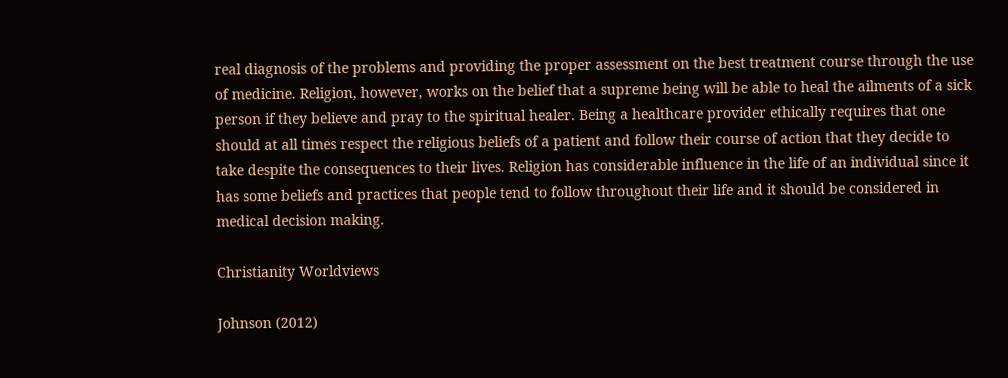real diagnosis of the problems and providing the proper assessment on the best treatment course through the use of medicine. Religion, however, works on the belief that a supreme being will be able to heal the ailments of a sick person if they believe and pray to the spiritual healer. Being a healthcare provider ethically requires that one should at all times respect the religious beliefs of a patient and follow their course of action that they decide to take despite the consequences to their lives. Religion has considerable influence in the life of an individual since it has some beliefs and practices that people tend to follow throughout their life and it should be considered in medical decision making.

Christianity Worldviews

Johnson (2012)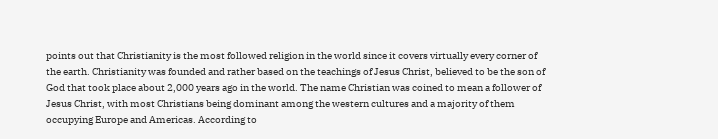points out that Christianity is the most followed religion in the world since it covers virtually every corner of the earth. Christianity was founded and rather based on the teachings of Jesus Christ, believed to be the son of God that took place about 2,000 years ago in the world. The name Christian was coined to mean a follower of Jesus Christ, with most Christians being dominant among the western cultures and a majority of them occupying Europe and Americas. According to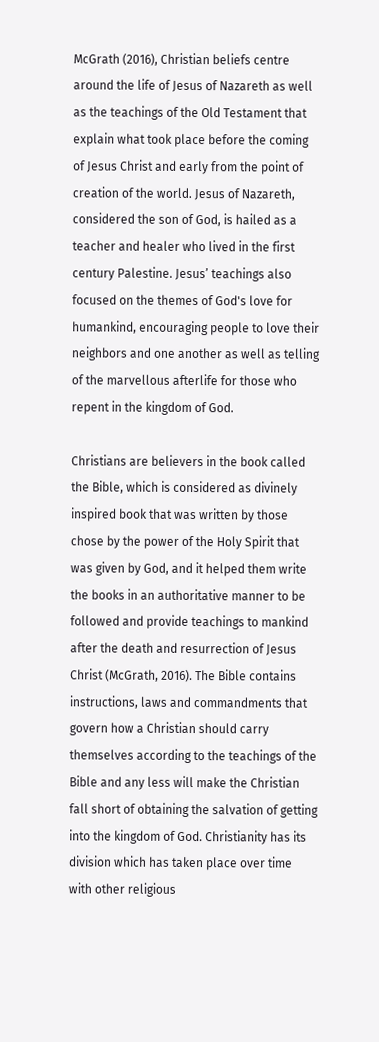McGrath (2016), Christian beliefs centre around the life of Jesus of Nazareth as well as the teachings of the Old Testament that explain what took place before the coming of Jesus Christ and early from the point of creation of the world. Jesus of Nazareth, considered the son of God, is hailed as a teacher and healer who lived in the first century Palestine. Jesus’ teachings also focused on the themes of God's love for humankind, encouraging people to love their neighbors and one another as well as telling of the marvellous afterlife for those who repent in the kingdom of God.

Christians are believers in the book called the Bible, which is considered as divinely inspired book that was written by those chose by the power of the Holy Spirit that was given by God, and it helped them write the books in an authoritative manner to be followed and provide teachings to mankind after the death and resurrection of Jesus Christ (McGrath, 2016). The Bible contains instructions, laws and commandments that govern how a Christian should carry themselves according to the teachings of the Bible and any less will make the Christian fall short of obtaining the salvation of getting into the kingdom of God. Christianity has its division which has taken place over time with other religious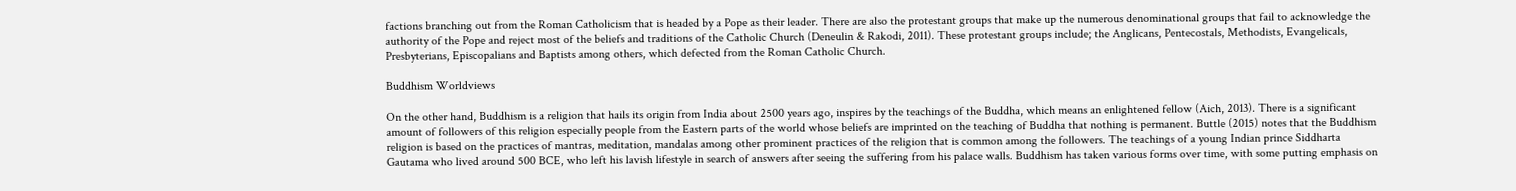factions branching out from the Roman Catholicism that is headed by a Pope as their leader. There are also the protestant groups that make up the numerous denominational groups that fail to acknowledge the authority of the Pope and reject most of the beliefs and traditions of the Catholic Church (Deneulin & Rakodi, 2011). These protestant groups include; the Anglicans, Pentecostals, Methodists, Evangelicals, Presbyterians, Episcopalians and Baptists among others, which defected from the Roman Catholic Church.

Buddhism Worldviews

On the other hand, Buddhism is a religion that hails its origin from India about 2500 years ago, inspires by the teachings of the Buddha, which means an enlightened fellow (Aich, 2013). There is a significant amount of followers of this religion especially people from the Eastern parts of the world whose beliefs are imprinted on the teaching of Buddha that nothing is permanent. Buttle (2015) notes that the Buddhism religion is based on the practices of mantras, meditation, mandalas among other prominent practices of the religion that is common among the followers. The teachings of a young Indian prince Siddharta Gautama who lived around 500 BCE, who left his lavish lifestyle in search of answers after seeing the suffering from his palace walls. Buddhism has taken various forms over time, with some putting emphasis on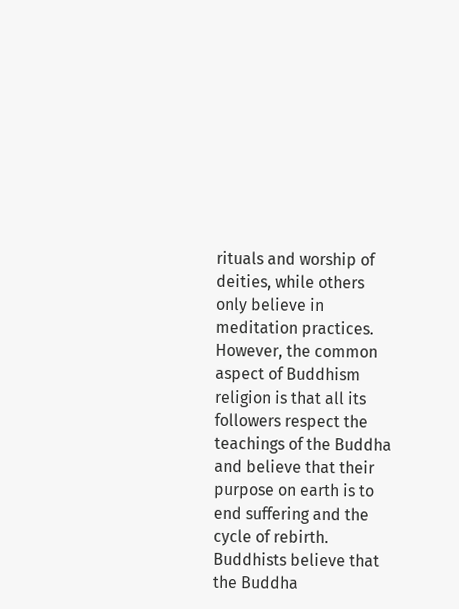rituals and worship of deities, while others only believe in meditation practices. However, the common aspect of Buddhism religion is that all its followers respect the teachings of the Buddha and believe that their purpose on earth is to end suffering and the cycle of rebirth. Buddhists believe that the Buddha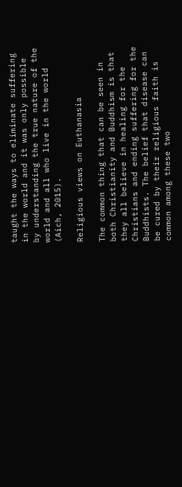taught the ways to eliminate suffering in the world and it was only possible by understanding the true nature of the world and all who live in the world (Aich, 2015).

Religious views on Euthanasia

The common thing that can be seen in both Christianity and Buddhism is that they all believe in healing for the Christians and ending suffering for the Buddhists. The belief that disease can be cured by their religious faith is common among these two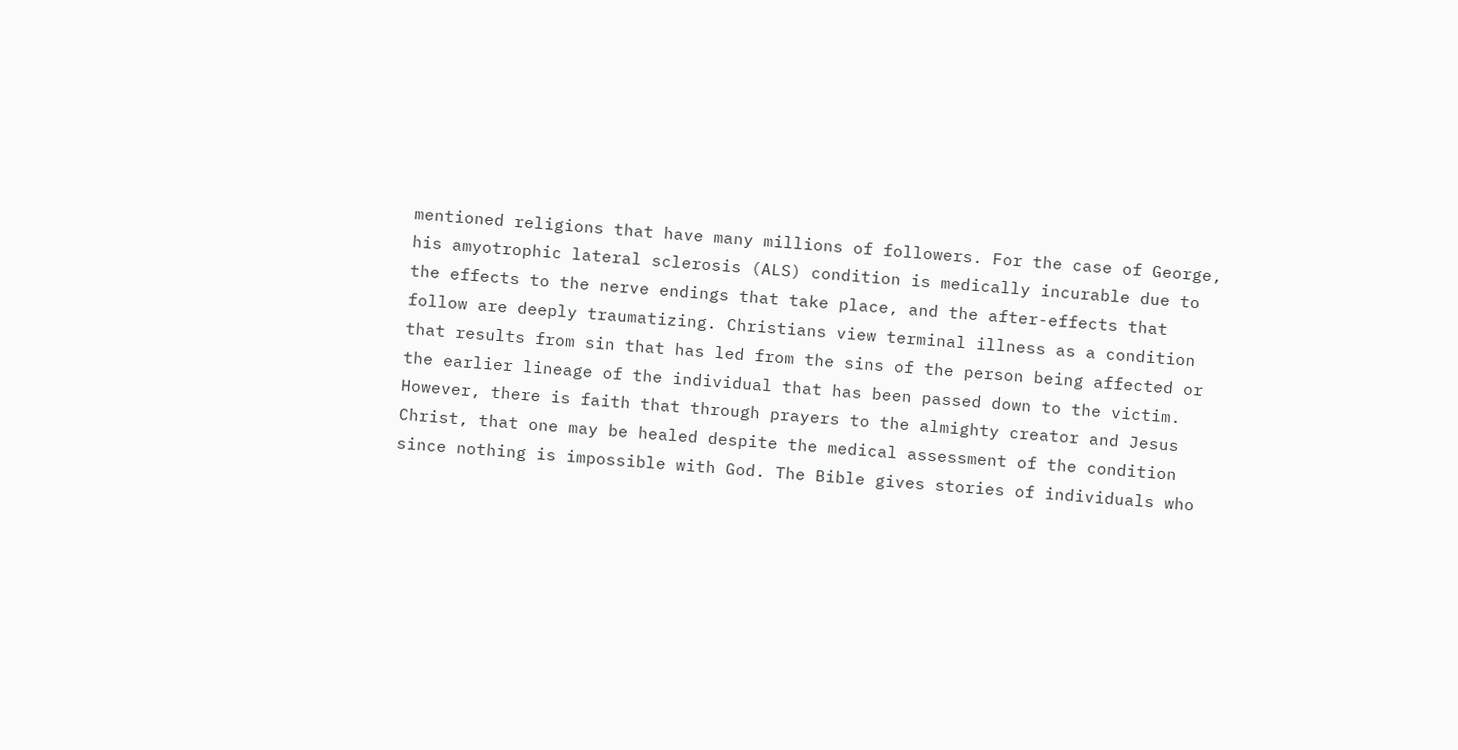mentioned religions that have many millions of followers. For the case of George, his amyotrophic lateral sclerosis (ALS) condition is medically incurable due to the effects to the nerve endings that take place, and the after-effects that follow are deeply traumatizing. Christians view terminal illness as a condition that results from sin that has led from the sins of the person being affected or the earlier lineage of the individual that has been passed down to the victim. However, there is faith that through prayers to the almighty creator and Jesus Christ, that one may be healed despite the medical assessment of the condition since nothing is impossible with God. The Bible gives stories of individuals who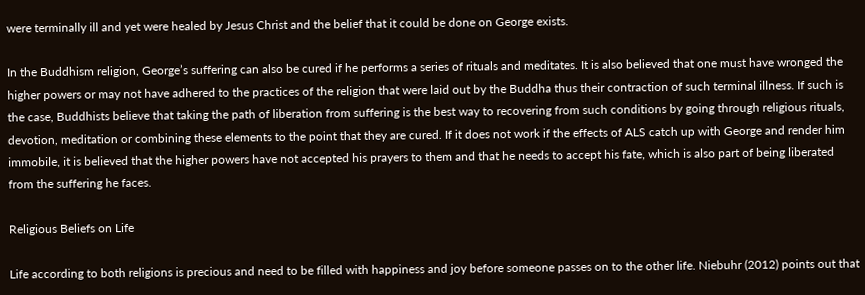were terminally ill and yet were healed by Jesus Christ and the belief that it could be done on George exists.

In the Buddhism religion, George’s suffering can also be cured if he performs a series of rituals and meditates. It is also believed that one must have wronged the higher powers or may not have adhered to the practices of the religion that were laid out by the Buddha thus their contraction of such terminal illness. If such is the case, Buddhists believe that taking the path of liberation from suffering is the best way to recovering from such conditions by going through religious rituals, devotion, meditation or combining these elements to the point that they are cured. If it does not work if the effects of ALS catch up with George and render him immobile, it is believed that the higher powers have not accepted his prayers to them and that he needs to accept his fate, which is also part of being liberated from the suffering he faces.

Religious Beliefs on Life

Life according to both religions is precious and need to be filled with happiness and joy before someone passes on to the other life. Niebuhr (2012) points out that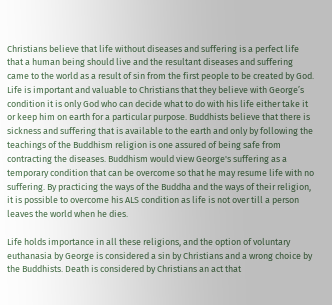Christians believe that life without diseases and suffering is a perfect life that a human being should live and the resultant diseases and suffering came to the world as a result of sin from the first people to be created by God. Life is important and valuable to Christians that they believe with George’s condition it is only God who can decide what to do with his life either take it or keep him on earth for a particular purpose. Buddhists believe that there is sickness and suffering that is available to the earth and only by following the teachings of the Buddhism religion is one assured of being safe from contracting the diseases. Buddhism would view George's suffering as a temporary condition that can be overcome so that he may resume life with no suffering. By practicing the ways of the Buddha and the ways of their religion, it is possible to overcome his ALS condition as life is not over till a person leaves the world when he dies.

Life holds importance in all these religions, and the option of voluntary euthanasia by George is considered a sin by Christians and a wrong choice by the Buddhists. Death is considered by Christians an act that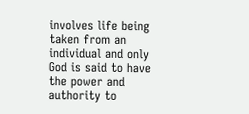involves life being taken from an individual and only God is said to have the power and authority to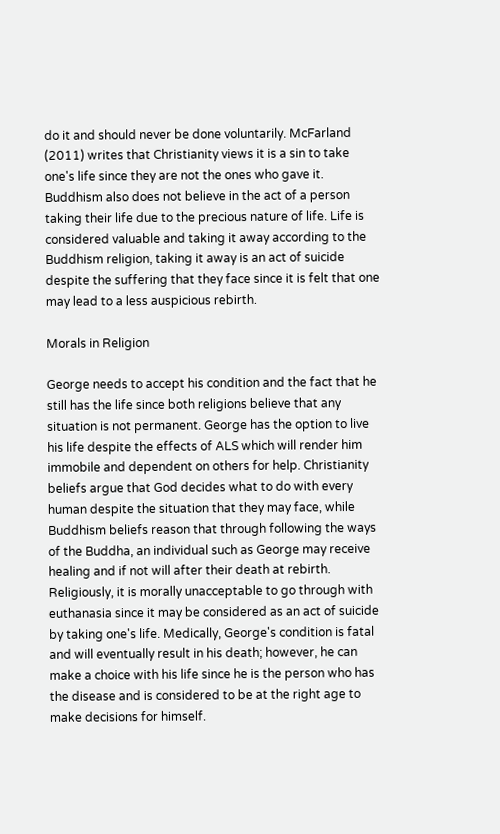do it and should never be done voluntarily. McFarland (2011) writes that Christianity views it is a sin to take one's life since they are not the ones who gave it. Buddhism also does not believe in the act of a person taking their life due to the precious nature of life. Life is considered valuable and taking it away according to the Buddhism religion, taking it away is an act of suicide despite the suffering that they face since it is felt that one may lead to a less auspicious rebirth.

Morals in Religion

George needs to accept his condition and the fact that he still has the life since both religions believe that any situation is not permanent. George has the option to live his life despite the effects of ALS which will render him immobile and dependent on others for help. Christianity beliefs argue that God decides what to do with every human despite the situation that they may face, while Buddhism beliefs reason that through following the ways of the Buddha, an individual such as George may receive healing and if not will after their death at rebirth. Religiously, it is morally unacceptable to go through with euthanasia since it may be considered as an act of suicide by taking one's life. Medically, George's condition is fatal and will eventually result in his death; however, he can make a choice with his life since he is the person who has the disease and is considered to be at the right age to make decisions for himself.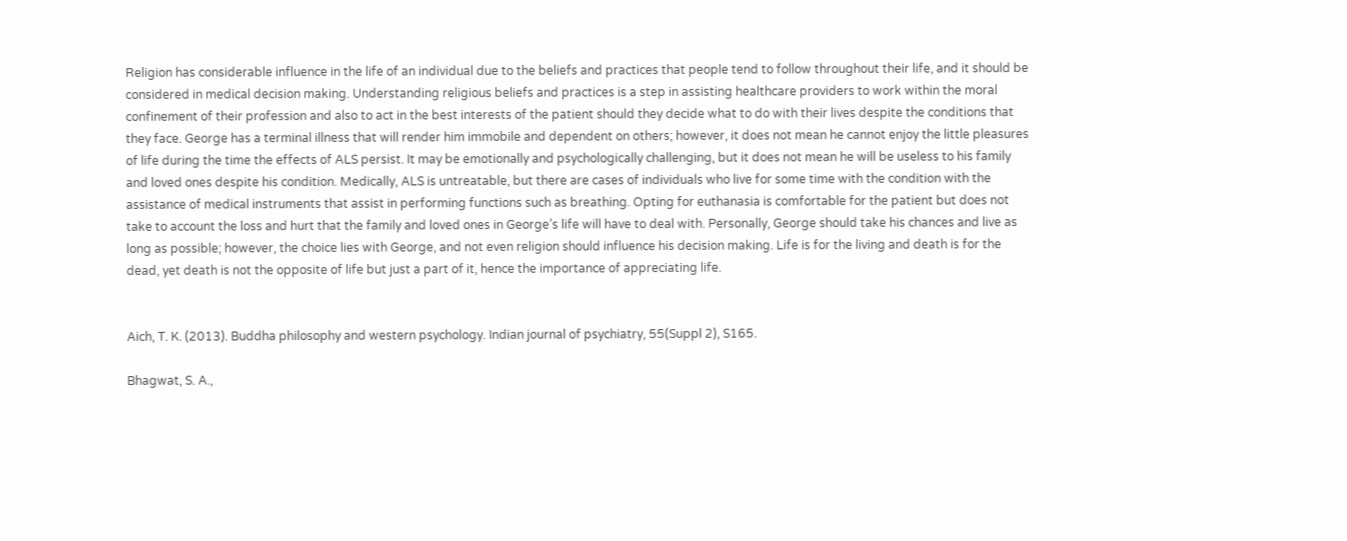Religion has considerable influence in the life of an individual due to the beliefs and practices that people tend to follow throughout their life, and it should be considered in medical decision making. Understanding religious beliefs and practices is a step in assisting healthcare providers to work within the moral confinement of their profession and also to act in the best interests of the patient should they decide what to do with their lives despite the conditions that they face. George has a terminal illness that will render him immobile and dependent on others; however, it does not mean he cannot enjoy the little pleasures of life during the time the effects of ALS persist. It may be emotionally and psychologically challenging, but it does not mean he will be useless to his family and loved ones despite his condition. Medically, ALS is untreatable, but there are cases of individuals who live for some time with the condition with the assistance of medical instruments that assist in performing functions such as breathing. Opting for euthanasia is comfortable for the patient but does not take to account the loss and hurt that the family and loved ones in George’s life will have to deal with. Personally, George should take his chances and live as long as possible; however, the choice lies with George, and not even religion should influence his decision making. Life is for the living and death is for the dead, yet death is not the opposite of life but just a part of it, hence the importance of appreciating life.


Aich, T. K. (2013). Buddha philosophy and western psychology. Indian journal of psychiatry, 55(Suppl 2), S165.

Bhagwat, S. A.,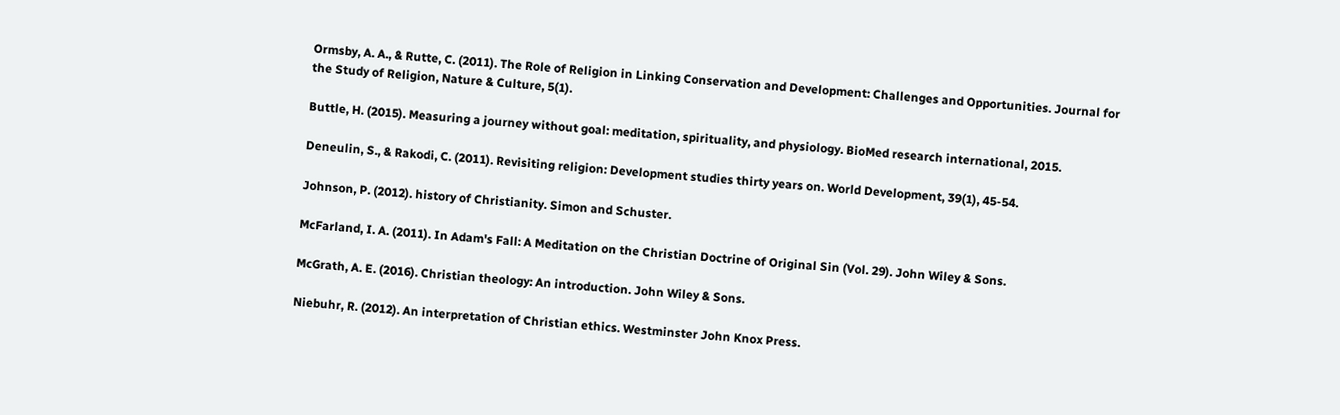Ormsby, A. A., & Rutte, C. (2011). The Role of Religion in Linking Conservation and Development: Challenges and Opportunities. Journal for the Study of Religion, Nature & Culture, 5(1).

Buttle, H. (2015). Measuring a journey without goal: meditation, spirituality, and physiology. BioMed research international, 2015.

Deneulin, S., & Rakodi, C. (2011). Revisiting religion: Development studies thirty years on. World Development, 39(1), 45-54.

Johnson, P. (2012). history of Christianity. Simon and Schuster.

McFarland, I. A. (2011). In Adam's Fall: A Meditation on the Christian Doctrine of Original Sin (Vol. 29). John Wiley & Sons.

McGrath, A. E. (2016). Christian theology: An introduction. John Wiley & Sons.

Niebuhr, R. (2012). An interpretation of Christian ethics. Westminster John Knox Press.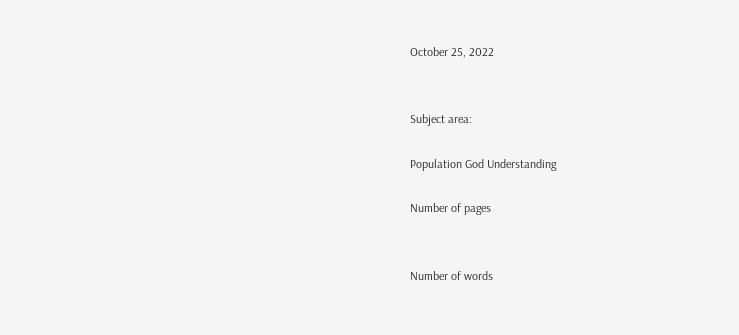October 25, 2022


Subject area:

Population God Understanding

Number of pages


Number of words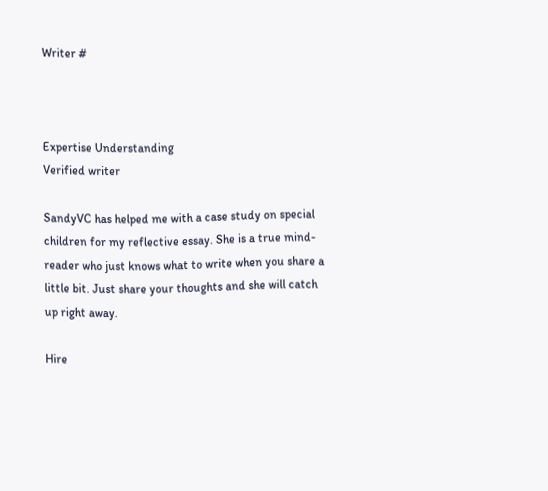Writer #



Expertise Understanding
Verified writer

SandyVC has helped me with a case study on special children for my reflective essay. She is a true mind-reader who just knows what to write when you share a little bit. Just share your thoughts and she will catch up right away.

Hire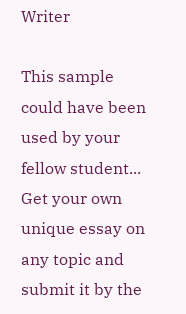Writer

This sample could have been used by your fellow student... Get your own unique essay on any topic and submit it by the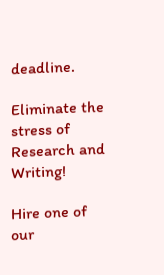deadline.

Eliminate the stress of Research and Writing!

Hire one of our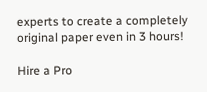experts to create a completely original paper even in 3 hours!

Hire a Pro